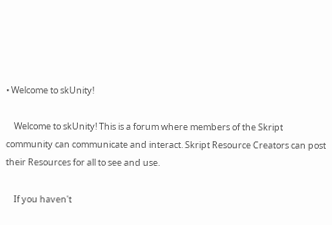• Welcome to skUnity!

    Welcome to skUnity! This is a forum where members of the Skript community can communicate and interact. Skript Resource Creators can post their Resources for all to see and use.

    If you haven't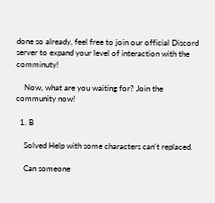done so already, feel free to join our official Discord server to expand your level of interaction with the comminuty!

    Now, what are you waiting for? Join the community now!

  1. B

    Solved Help with some characters can't replaced.

    Can someone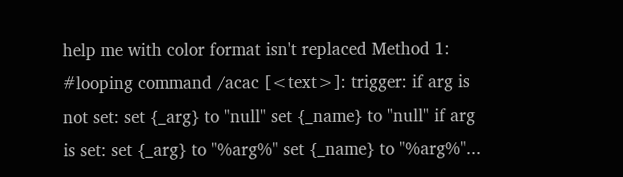help me with color format isn't replaced Method 1: #looping command /acac [<text>]: trigger: if arg is not set: set {_arg} to "null" set {_name} to "null" if arg is set: set {_arg} to "%arg%" set {_name} to "%arg%"...